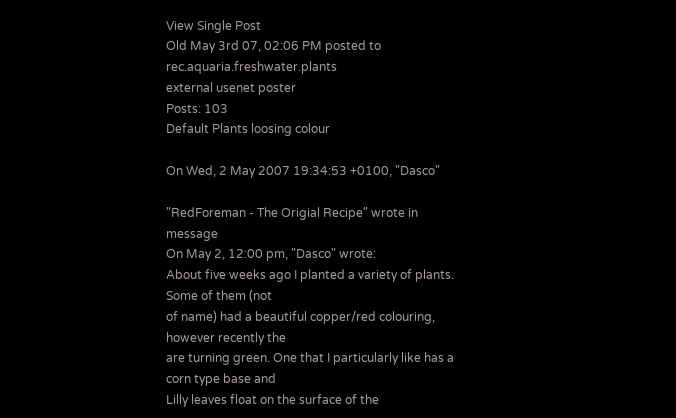View Single Post
Old May 3rd 07, 02:06 PM posted to rec.aquaria.freshwater.plants
external usenet poster
Posts: 103
Default Plants loosing colour

On Wed, 2 May 2007 19:34:53 +0100, "Dasco"

"RedForeman - The Origial Recipe" wrote in message
On May 2, 12:00 pm, "Dasco" wrote:
About five weeks ago I planted a variety of plants. Some of them (not
of name) had a beautiful copper/red colouring, however recently the
are turning green. One that I particularly like has a corn type base and
Lilly leaves float on the surface of the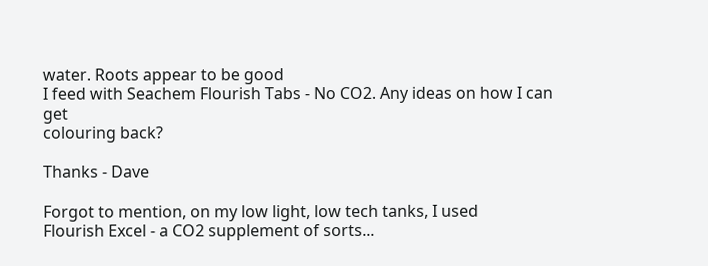water. Roots appear to be good
I feed with Seachem Flourish Tabs - No CO2. Any ideas on how I can get
colouring back?

Thanks - Dave

Forgot to mention, on my low light, low tech tanks, I used
Flourish Excel - a CO2 supplement of sorts...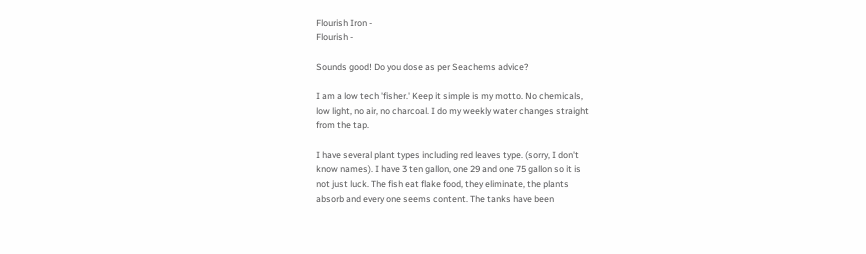Flourish Iron -
Flourish -

Sounds good! Do you dose as per Seachems advice?

I am a low tech 'fisher.' Keep it simple is my motto. No chemicals,
low light, no air, no charcoal. I do my weekly water changes straight
from the tap.

I have several plant types including red leaves type. (sorry, I don't
know names). I have 3 ten gallon, one 29 and one 75 gallon so it is
not just luck. The fish eat flake food, they eliminate, the plants
absorb and every one seems content. The tanks have been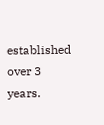established
over 3 years.